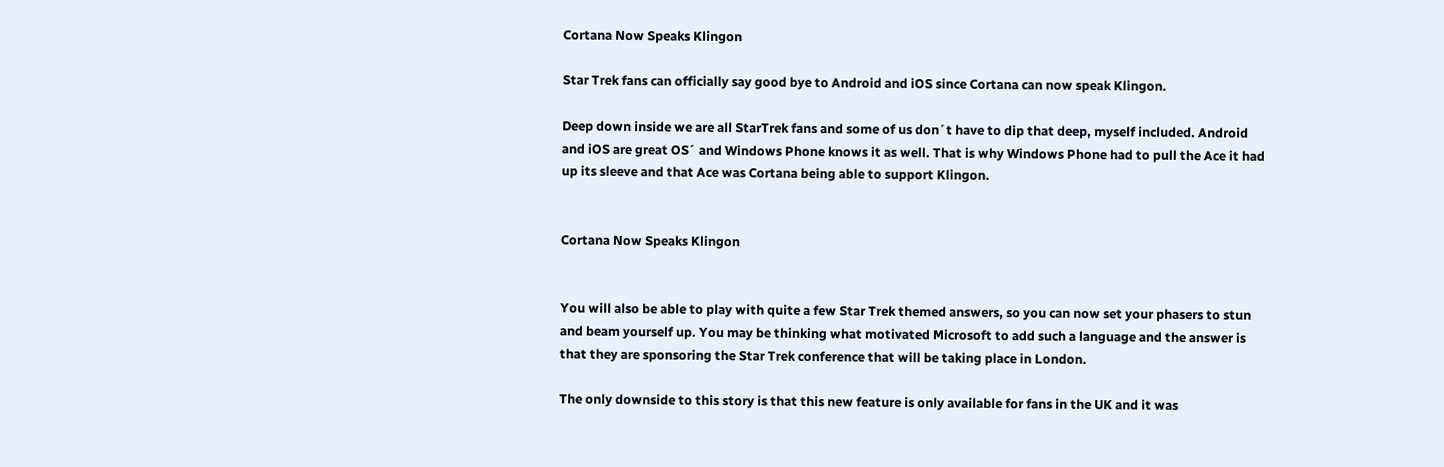Cortana Now Speaks Klingon

Star Trek fans can officially say good bye to Android and iOS since Cortana can now speak Klingon.

Deep down inside we are all StarTrek fans and some of us don´t have to dip that deep, myself included. Android and iOS are great OS´ and Windows Phone knows it as well. That is why Windows Phone had to pull the Ace it had up its sleeve and that Ace was Cortana being able to support Klingon.


Cortana Now Speaks Klingon


You will also be able to play with quite a few Star Trek themed answers, so you can now set your phasers to stun and beam yourself up. You may be thinking what motivated Microsoft to add such a language and the answer is that they are sponsoring the Star Trek conference that will be taking place in London.

The only downside to this story is that this new feature is only available for fans in the UK and it was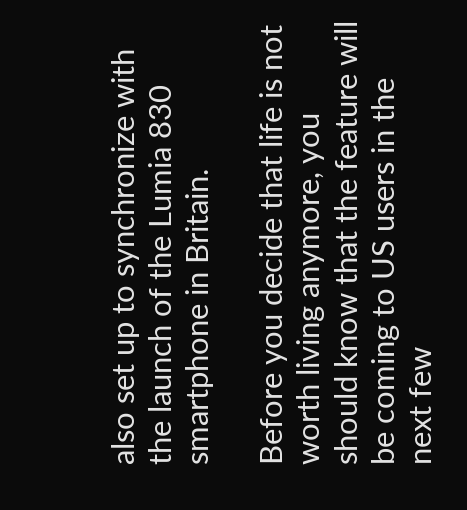also set up to synchronize with the launch of the Lumia 830 smartphone in Britain.

Before you decide that life is not worth living anymore, you should know that the feature will be coming to US users in the next few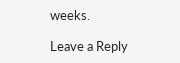weeks.

Leave a Reply